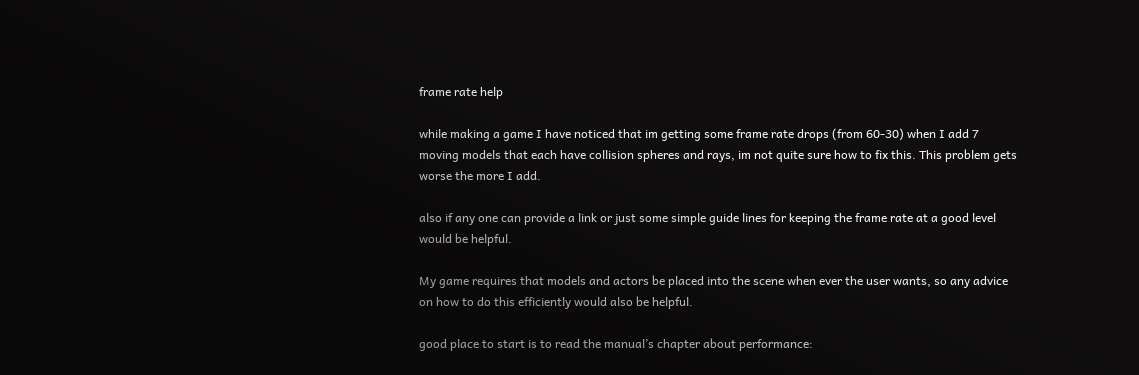frame rate help

while making a game I have noticed that im getting some frame rate drops (from 60-30) when I add 7 moving models that each have collision spheres and rays, im not quite sure how to fix this. This problem gets worse the more I add.

also if any one can provide a link or just some simple guide lines for keeping the frame rate at a good level would be helpful.

My game requires that models and actors be placed into the scene when ever the user wants, so any advice on how to do this efficiently would also be helpful.

good place to start is to read the manual’s chapter about performance: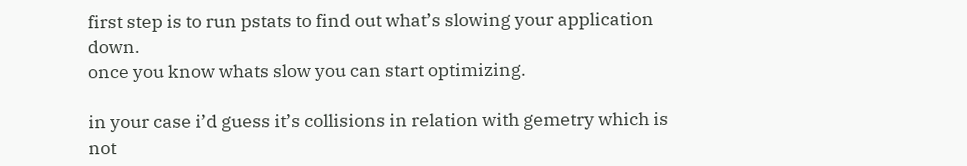first step is to run pstats to find out what’s slowing your application down.
once you know whats slow you can start optimizing.

in your case i’d guess it’s collisions in relation with gemetry which is not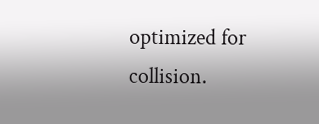optimized for collision.